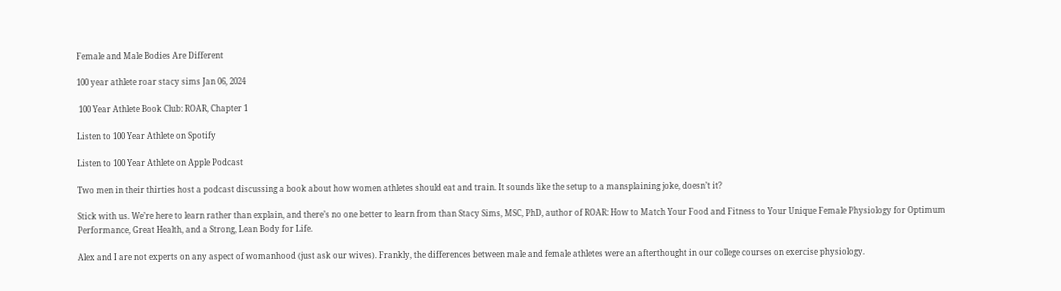Female and Male Bodies Are Different

100 year athlete roar stacy sims Jan 06, 2024

 100 Year Athlete Book Club: ROAR, Chapter 1

Listen to 100 Year Athlete on Spotify

Listen to 100 Year Athlete on Apple Podcast

Two men in their thirties host a podcast discussing a book about how women athletes should eat and train. It sounds like the setup to a mansplaining joke, doesn’t it?

Stick with us. We’re here to learn rather than explain, and there’s no one better to learn from than Stacy Sims, MSC, PhD, author of ROAR: How to Match Your Food and Fitness to Your Unique Female Physiology for Optimum Performance, Great Health, and a Strong, Lean Body for Life.

Alex and I are not experts on any aspect of womanhood (just ask our wives). Frankly, the differences between male and female athletes were an afterthought in our college courses on exercise physiology.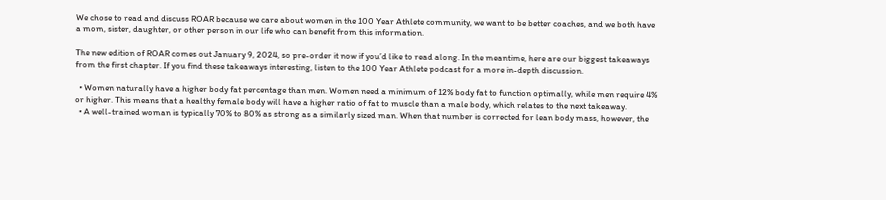We chose to read and discuss ROAR because we care about women in the 100 Year Athlete community, we want to be better coaches, and we both have a mom, sister, daughter, or other person in our life who can benefit from this information.

The new edition of ROAR comes out January 9, 2024, so pre-order it now if you’d like to read along. In the meantime, here are our biggest takeaways from the first chapter. If you find these takeaways interesting, listen to the 100 Year Athlete podcast for a more in-depth discussion.

  • Women naturally have a higher body fat percentage than men. Women need a minimum of 12% body fat to function optimally, while men require 4% or higher. This means that a healthy female body will have a higher ratio of fat to muscle than a male body, which relates to the next takeaway.
  • A well-trained woman is typically 70% to 80% as strong as a similarly sized man. When that number is corrected for lean body mass, however, the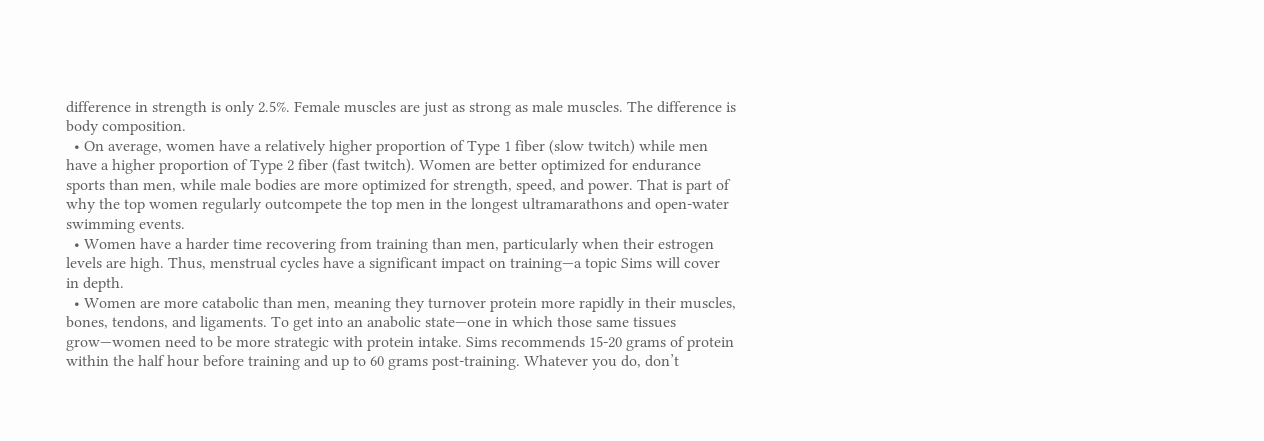difference in strength is only 2.5%. Female muscles are just as strong as male muscles. The difference is body composition.
  • On average, women have a relatively higher proportion of Type 1 fiber (slow twitch) while men have a higher proportion of Type 2 fiber (fast twitch). Women are better optimized for endurance sports than men, while male bodies are more optimized for strength, speed, and power. That is part of why the top women regularly outcompete the top men in the longest ultramarathons and open-water swimming events.
  • Women have a harder time recovering from training than men, particularly when their estrogen levels are high. Thus, menstrual cycles have a significant impact on training—a topic Sims will cover in depth.
  • Women are more catabolic than men, meaning they turnover protein more rapidly in their muscles, bones, tendons, and ligaments. To get into an anabolic state—one in which those same tissues grow—women need to be more strategic with protein intake. Sims recommends 15-20 grams of protein within the half hour before training and up to 60 grams post-training. Whatever you do, don’t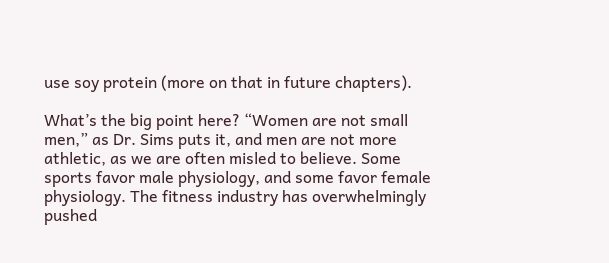use soy protein (more on that in future chapters).

What’s the big point here? “Women are not small men,” as Dr. Sims puts it, and men are not more athletic, as we are often misled to believe. Some sports favor male physiology, and some favor female physiology. The fitness industry has overwhelmingly pushed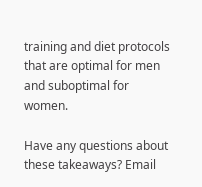training and diet protocols that are optimal for men and suboptimal for women.

Have any questions about these takeaways? Email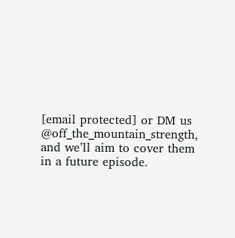[email protected] or DM us @off_the_mountain_strength, and we’ll aim to cover them in a future episode.